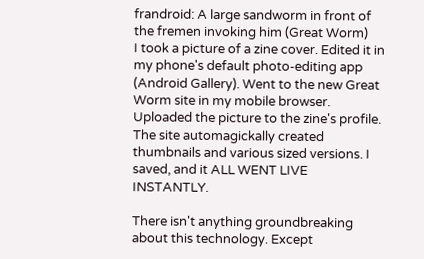frandroid: A large sandworm in front of the fremen invoking him (Great Worm)
I took a picture of a zine cover. Edited it in my phone's default photo-editing app (Android Gallery). Went to the new Great Worm site in my mobile browser. Uploaded the picture to the zine's profile. The site automagickally created thumbnails and various sized versions. I saved, and it ALL WENT LIVE INSTANTLY.

There isn't anything groundbreaking about this technology. Except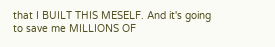that I BUILT THIS MESELF. And it's going to save me MILLIONS OF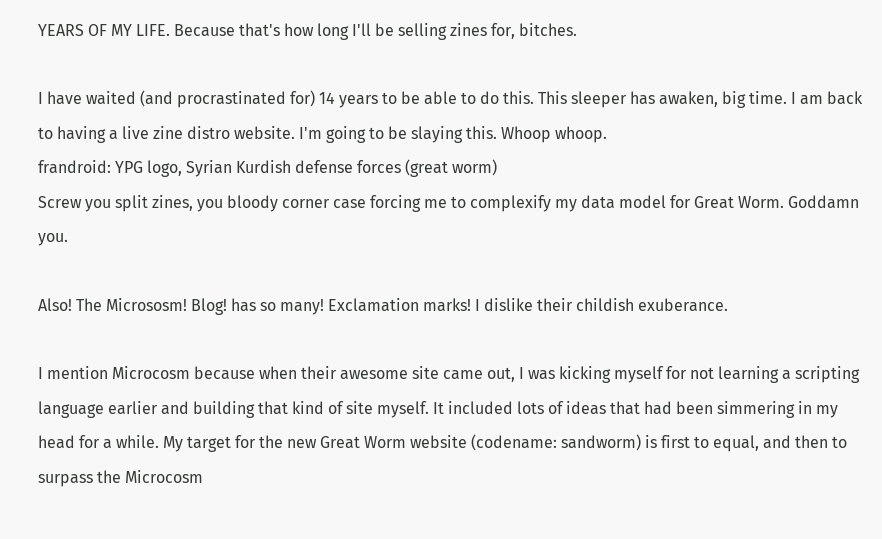YEARS OF MY LIFE. Because that's how long I'll be selling zines for, bitches.

I have waited (and procrastinated for) 14 years to be able to do this. This sleeper has awaken, big time. I am back to having a live zine distro website. I'm going to be slaying this. Whoop whoop.
frandroid: YPG logo, Syrian Kurdish defense forces (great worm)
Screw you split zines, you bloody corner case forcing me to complexify my data model for Great Worm. Goddamn you.

Also! The Micrososm! Blog! has so many! Exclamation marks! I dislike their childish exuberance.

I mention Microcosm because when their awesome site came out, I was kicking myself for not learning a scripting language earlier and building that kind of site myself. It included lots of ideas that had been simmering in my head for a while. My target for the new Great Worm website (codename: sandworm) is first to equal, and then to surpass the Microcosm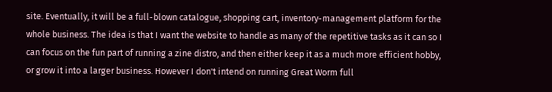site. Eventually, it will be a full-blown catalogue, shopping cart, inventory-management platform for the whole business. The idea is that I want the website to handle as many of the repetitive tasks as it can so I can focus on the fun part of running a zine distro, and then either keep it as a much more efficient hobby, or grow it into a larger business. However I don't intend on running Great Worm full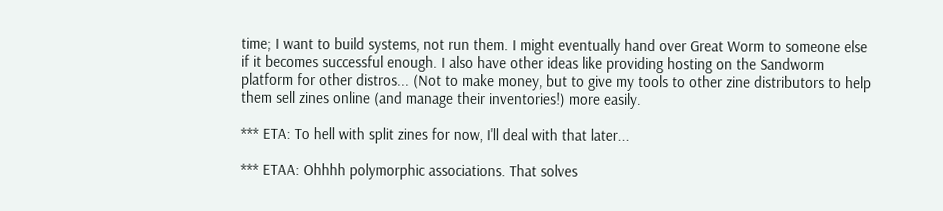time; I want to build systems, not run them. I might eventually hand over Great Worm to someone else if it becomes successful enough. I also have other ideas like providing hosting on the Sandworm platform for other distros... (Not to make money, but to give my tools to other zine distributors to help them sell zines online (and manage their inventories!) more easily.

*** ETA: To hell with split zines for now, I'll deal with that later...

*** ETAA: Ohhhh polymorphic associations. That solves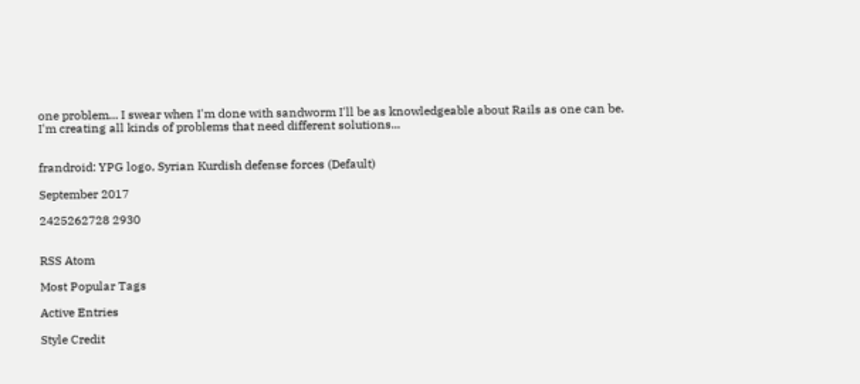one problem... I swear when I'm done with sandworm I'll be as knowledgeable about Rails as one can be. I'm creating all kinds of problems that need different solutions...


frandroid: YPG logo, Syrian Kurdish defense forces (Default)

September 2017

2425262728 2930


RSS Atom

Most Popular Tags

Active Entries

Style Credit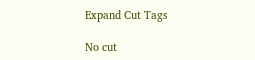Expand Cut Tags

No cut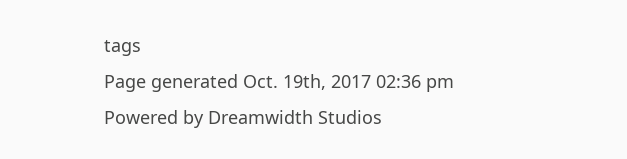tags
Page generated Oct. 19th, 2017 02:36 pm
Powered by Dreamwidth Studios